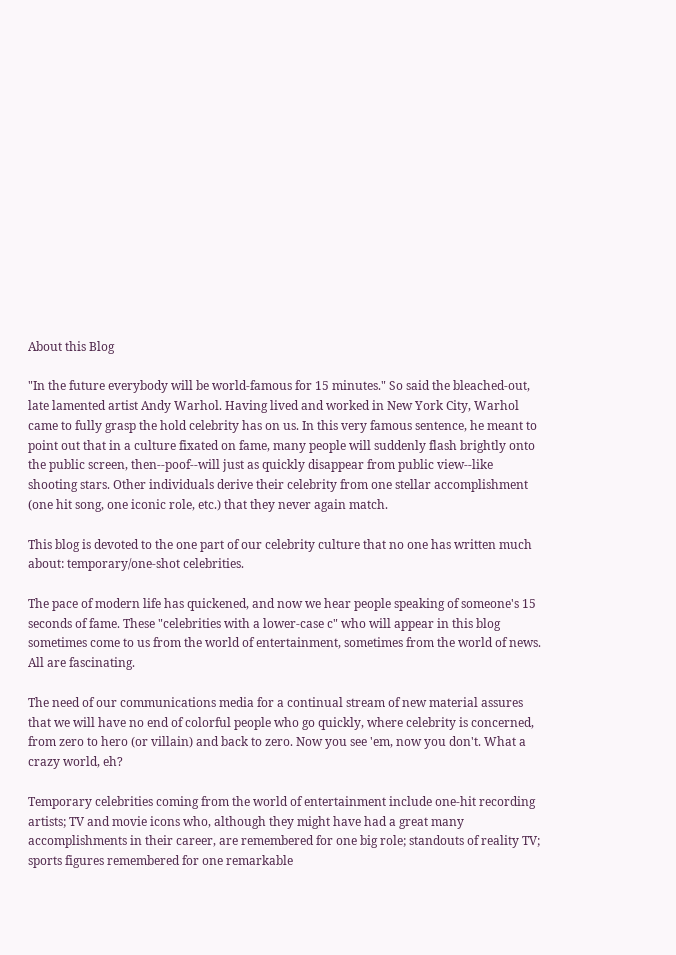About this Blog

"In the future everybody will be world-famous for 15 minutes." So said the bleached-out, late lamented artist Andy Warhol. Having lived and worked in New York City, Warhol came to fully grasp the hold celebrity has on us. In this very famous sentence, he meant to point out that in a culture fixated on fame, many people will suddenly flash brightly onto the public screen, then--poof--will just as quickly disappear from public view--like shooting stars. Other individuals derive their celebrity from one stellar accomplishment (one hit song, one iconic role, etc.) that they never again match.

This blog is devoted to the one part of our celebrity culture that no one has written much about: temporary/one-shot celebrities.

The pace of modern life has quickened, and now we hear people speaking of someone's 15 seconds of fame. These "celebrities with a lower-case c" who will appear in this blog sometimes come to us from the world of entertainment, sometimes from the world of news. All are fascinating.

The need of our communications media for a continual stream of new material assures that we will have no end of colorful people who go quickly, where celebrity is concerned, from zero to hero (or villain) and back to zero. Now you see 'em, now you don't. What a crazy world, eh?

Temporary celebrities coming from the world of entertainment include one-hit recording artists; TV and movie icons who, although they might have had a great many accomplishments in their career, are remembered for one big role; standouts of reality TV; sports figures remembered for one remarkable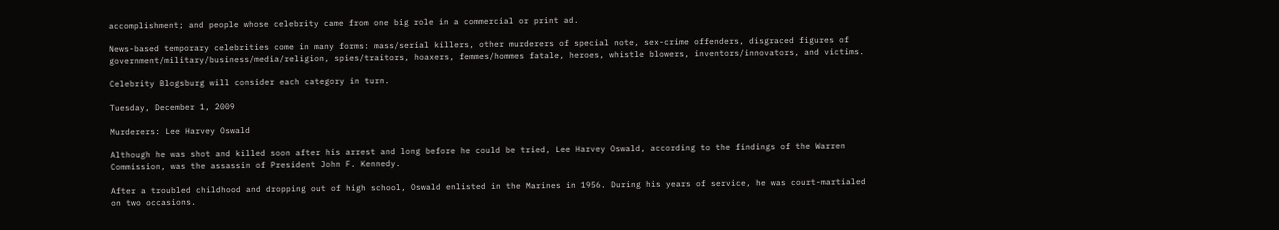accomplishment; and people whose celebrity came from one big role in a commercial or print ad.

News-based temporary celebrities come in many forms: mass/serial killers, other murderers of special note, sex-crime offenders, disgraced figures of government/military/business/media/religion, spies/traitors, hoaxers, femmes/hommes fatale, heroes, whistle blowers, inventors/innovators, and victims.

Celebrity Blogsburg will consider each category in turn.

Tuesday, December 1, 2009

Murderers: Lee Harvey Oswald

Although he was shot and killed soon after his arrest and long before he could be tried, Lee Harvey Oswald, according to the findings of the Warren Commission, was the assassin of President John F. Kennedy.

After a troubled childhood and dropping out of high school, Oswald enlisted in the Marines in 1956. During his years of service, he was court-martialed on two occasions.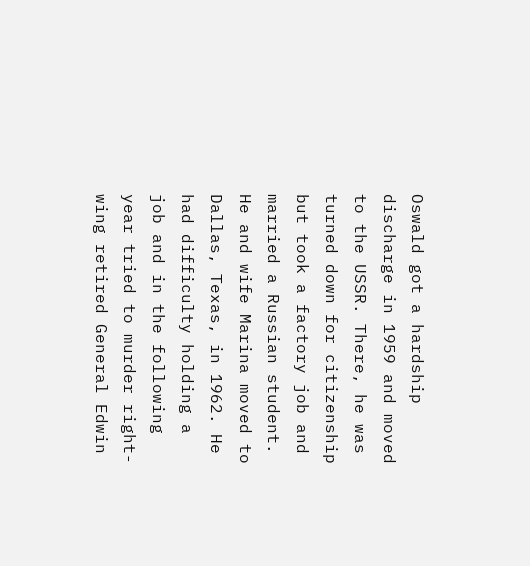Oswald got a hardship discharge in 1959 and moved to the USSR. There, he was turned down for citizenship but took a factory job and married a Russian student. He and wife Marina moved to Dallas, Texas, in 1962. He had difficulty holding a job and in the following year tried to murder right-wing retired General Edwin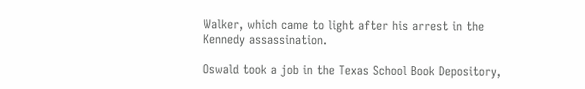Walker, which came to light after his arrest in the Kennedy assassination.

Oswald took a job in the Texas School Book Depository,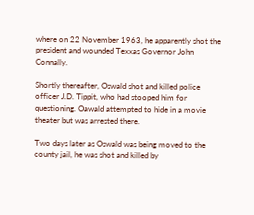where on 22 November 1963, he apparently shot the president and wounded Texxas Governor John Connally.

Shortly thereafter, Oswald shot and killed police officer J.D. Tippit, who had stooped him for questioning. Oawald attempted to hide in a movie theater but was arrested there.

Two days later as Oswald was being moved to the county jail, he was shot and killed by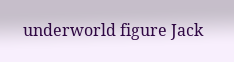underworld figure Jack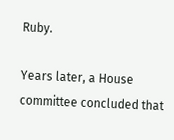Ruby.

Years later, a House committee concluded that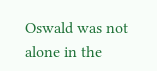Oswald was not alone in the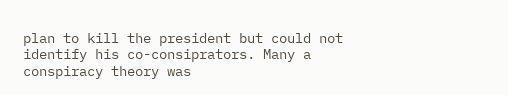plan to kill the president but could not identify his co-consiprators. Many a conspiracy theory was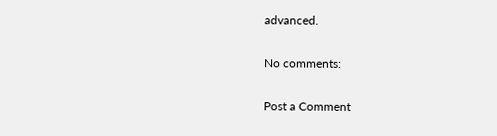advanced.

No comments:

Post a Comment